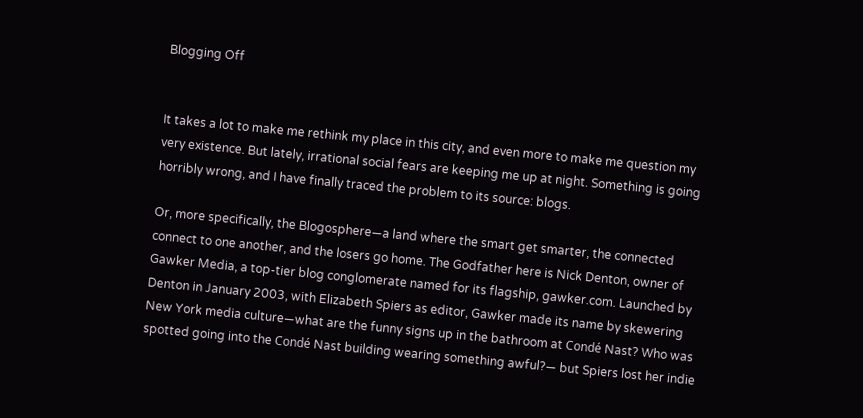Blogging Off


It takes a lot to make me rethink my place in this city, and even more to make me question my very existence. But lately, irrational social fears are keeping me up at night. Something is going horribly wrong, and I have finally traced the problem to its source: blogs.

Or, more specifically, the Blogosphere—a land where the smart get smarter, the connected connect to one another, and the losers go home. The Godfather here is Nick Denton, owner of Gawker Media, a top-tier blog conglomerate named for its flagship, gawker.com. Launched by Denton in January 2003, with Elizabeth Spiers as editor, Gawker made its name by skewering New York media culture—what are the funny signs up in the bathroom at Condé Nast? Who was spotted going into the Condé Nast building wearing something awful?— but Spiers lost her indie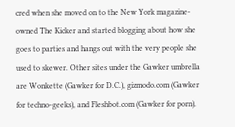cred when she moved on to the New York magazine-owned The Kicker and started blogging about how she goes to parties and hangs out with the very people she used to skewer. Other sites under the Gawker umbrella are Wonkette (Gawker for D.C.), gizmodo.com (Gawker for techno-geeks), and Fleshbot.com (Gawker for porn).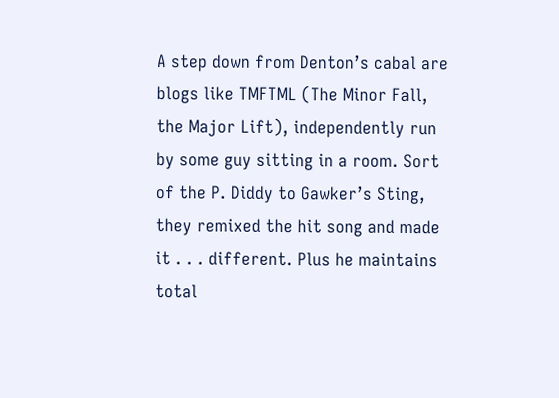A step down from Denton’s cabal are blogs like TMFTML (The Minor Fall, the Major Lift), independently run by some guy sitting in a room. Sort of the P. Diddy to Gawker’s Sting, they remixed the hit song and made it . . . different. Plus he maintains total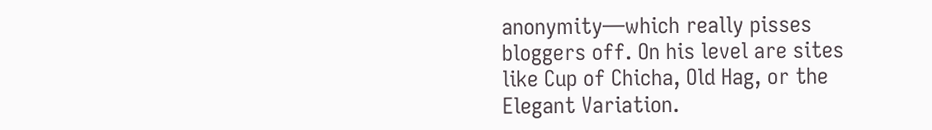anonymity—which really pisses bloggers off. On his level are sites like Cup of Chicha, Old Hag, or the Elegant Variation.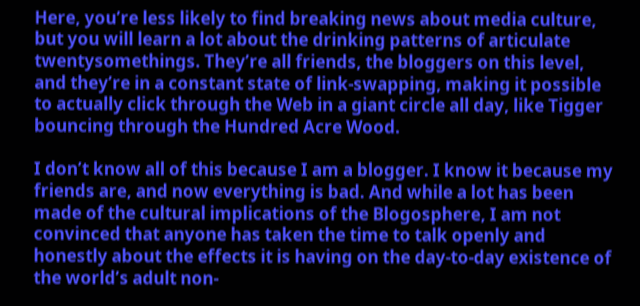Here, you’re less likely to find breaking news about media culture, but you will learn a lot about the drinking patterns of articulate twentysomethings. They’re all friends, the bloggers on this level, and they’re in a constant state of link-swapping, making it possible to actually click through the Web in a giant circle all day, like Tigger bouncing through the Hundred Acre Wood.

I don’t know all of this because I am a blogger. I know it because my friends are, and now everything is bad. And while a lot has been made of the cultural implications of the Blogosphere, I am not convinced that anyone has taken the time to talk openly and honestly about the effects it is having on the day-to-day existence of the world’s adult non-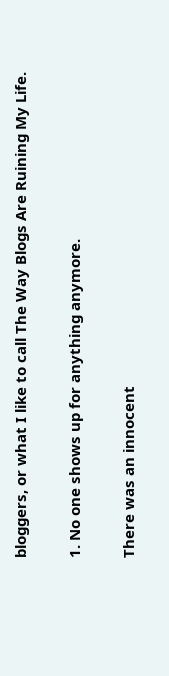bloggers, or what I like to call The Way Blogs Are Ruining My Life.

1. No one shows up for anything anymore.

There was an innocent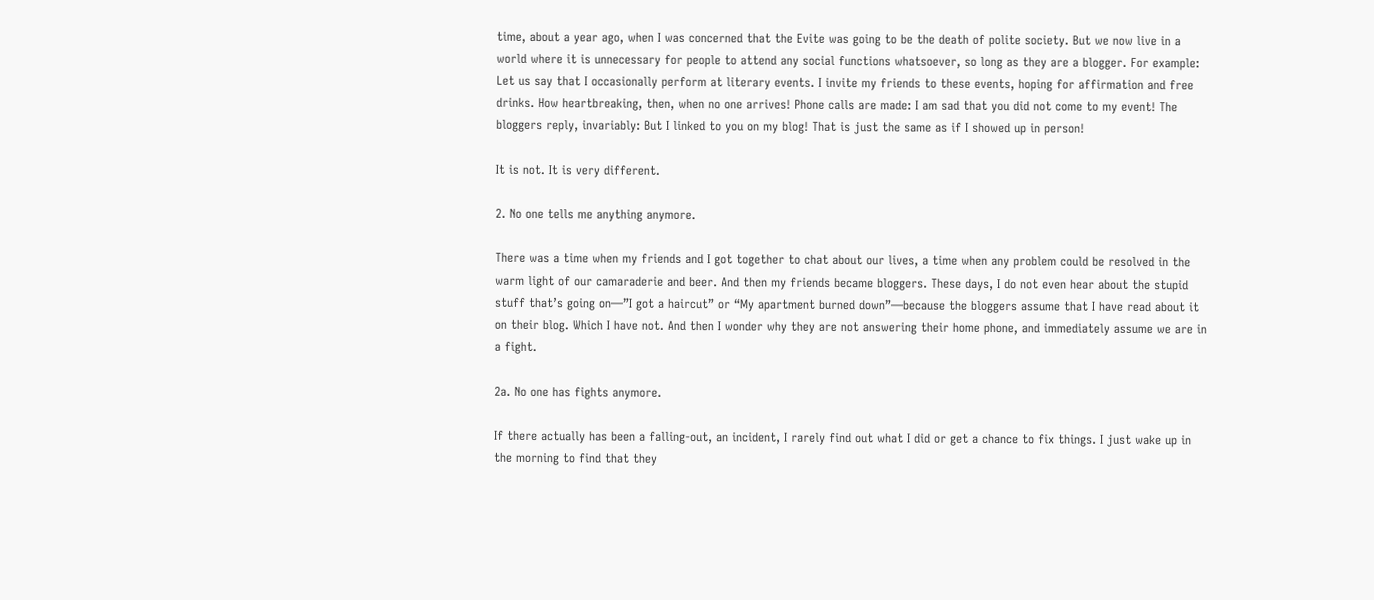time, about a year ago, when I was concerned that the Evite was going to be the death of polite society. But we now live in a world where it is unnecessary for people to attend any social functions whatsoever, so long as they are a blogger. For example: Let us say that I occasionally perform at literary events. I invite my friends to these events, hoping for affirmation and free drinks. How heartbreaking, then, when no one arrives! Phone calls are made: I am sad that you did not come to my event! The bloggers reply, invariably: But I linked to you on my blog! That is just the same as if I showed up in person!

It is not. It is very different.

2. No one tells me anything anymore.

There was a time when my friends and I got together to chat about our lives, a time when any problem could be resolved in the warm light of our camaraderie and beer. And then my friends became bloggers. These days, I do not even hear about the stupid stuff that’s going on—”I got a haircut” or “My apartment burned down”—because the bloggers assume that I have read about it on their blog. Which I have not. And then I wonder why they are not answering their home phone, and immediately assume we are in a fight.

2a. No one has fights anymore.

If there actually has been a falling-out, an incident, I rarely find out what I did or get a chance to fix things. I just wake up in the morning to find that they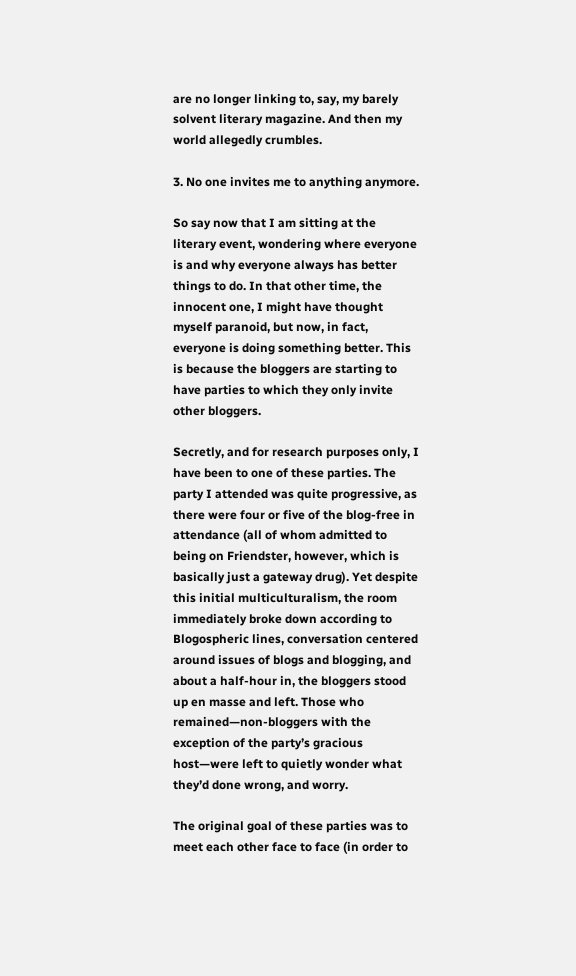are no longer linking to, say, my barely solvent literary magazine. And then my world allegedly crumbles.

3. No one invites me to anything anymore.

So say now that I am sitting at the literary event, wondering where everyone is and why everyone always has better things to do. In that other time, the innocent one, I might have thought myself paranoid, but now, in fact, everyone is doing something better. This is because the bloggers are starting to have parties to which they only invite other bloggers.

Secretly, and for research purposes only, I have been to one of these parties. The party I attended was quite progressive, as there were four or five of the blog-free in attendance (all of whom admitted to being on Friendster, however, which is basically just a gateway drug). Yet despite this initial multiculturalism, the room immediately broke down according to Blogospheric lines, conversation centered around issues of blogs and blogging, and about a half-hour in, the bloggers stood up en masse and left. Those who remained—non-bloggers with the exception of the party’s gracious host—were left to quietly wonder what they’d done wrong, and worry.

The original goal of these parties was to meet each other face to face (in order to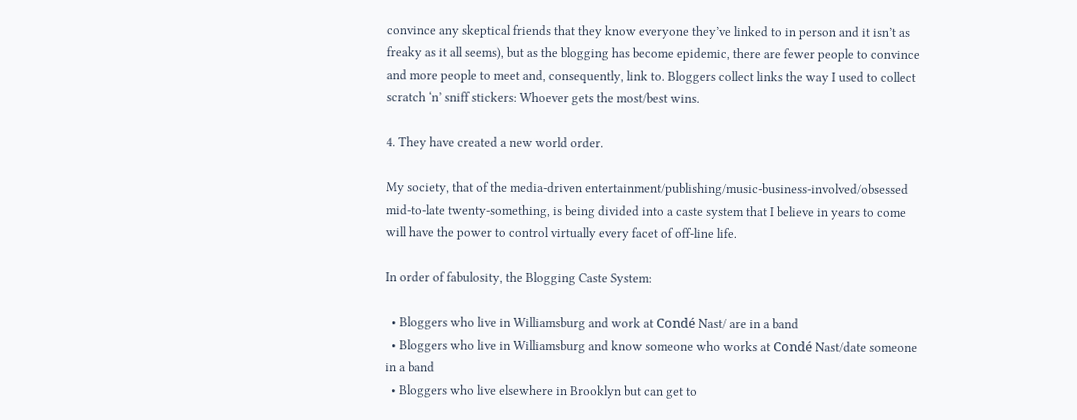convince any skeptical friends that they know everyone they’ve linked to in person and it isn’t as freaky as it all seems), but as the blogging has become epidemic, there are fewer people to convince and more people to meet and, consequently, link to. Bloggers collect links the way I used to collect scratch ‘n’ sniff stickers: Whoever gets the most/best wins.

4. They have created a new world order.

My society, that of the media-driven entertainment/publishing/music-business-involved/obsessed mid-to-late twenty-something, is being divided into a caste system that I believe in years to come will have the power to control virtually every facet of off-line life.

In order of fabulosity, the Blogging Caste System:

  • Bloggers who live in Williamsburg and work at Condé Nast/ are in a band
  • Bloggers who live in Williamsburg and know someone who works at Condé Nast/date someone in a band
  • Bloggers who live elsewhere in Brooklyn but can get to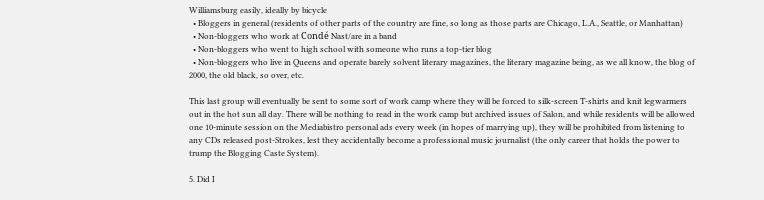Williamsburg easily, ideally by bicycle
  • Bloggers in general (residents of other parts of the country are fine, so long as those parts are Chicago, L.A., Seattle, or Manhattan)
  • Non-bloggers who work at Condé Nast/are in a band
  • Non-bloggers who went to high school with someone who runs a top-tier blog
  • Non-bloggers who live in Queens and operate barely solvent literary magazines, the literary magazine being, as we all know, the blog of 2000, the old black, so over, etc.

This last group will eventually be sent to some sort of work camp where they will be forced to silk-screen T-shirts and knit legwarmers out in the hot sun all day. There will be nothing to read in the work camp but archived issues of Salon, and while residents will be allowed one 10-minute session on the Mediabistro personal ads every week (in hopes of marrying up), they will be prohibited from listening to any CDs released post-Strokes, lest they accidentally become a professional music journalist (the only career that holds the power to trump the Blogging Caste System).

5. Did I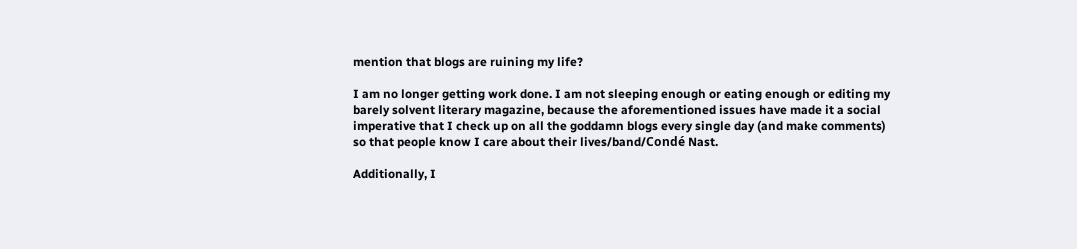mention that blogs are ruining my life?

I am no longer getting work done. I am not sleeping enough or eating enough or editing my barely solvent literary magazine, because the aforementioned issues have made it a social imperative that I check up on all the goddamn blogs every single day (and make comments) so that people know I care about their lives/band/Condé Nast.

Additionally, I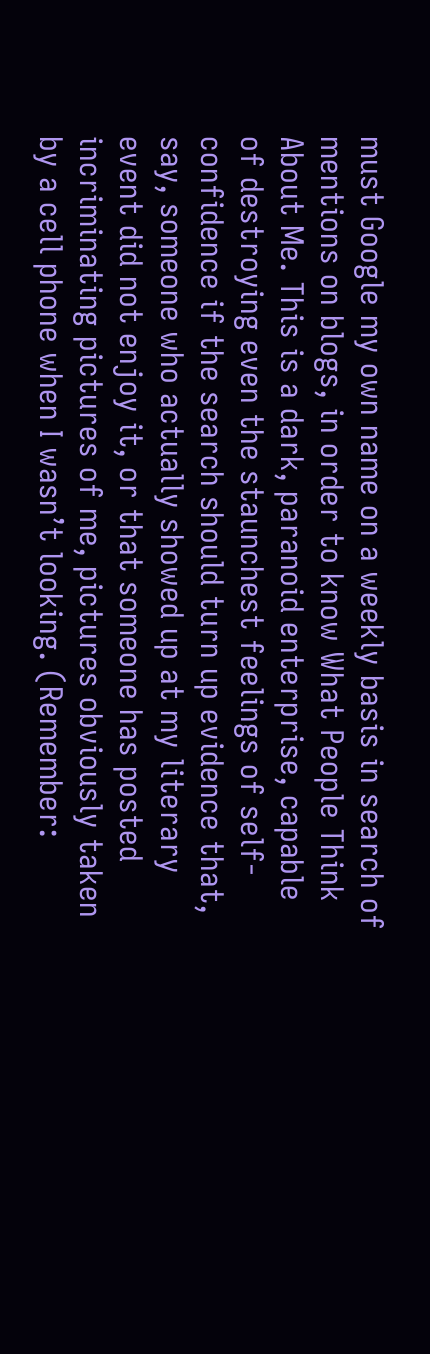must Google my own name on a weekly basis in search of mentions on blogs, in order to know What People Think About Me. This is a dark, paranoid enterprise, capable of destroying even the staunchest feelings of self-confidence if the search should turn up evidence that, say, someone who actually showed up at my literary event did not enjoy it, or that someone has posted incriminating pictures of me, pictures obviously taken by a cell phone when I wasn’t looking. (Remember: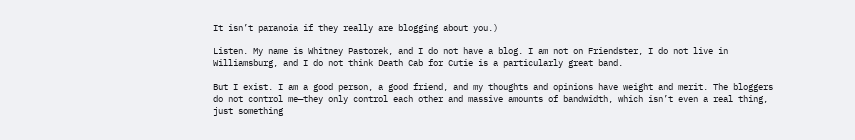It isn’t paranoia if they really are blogging about you.)

Listen. My name is Whitney Pastorek, and I do not have a blog. I am not on Friendster, I do not live in Williamsburg, and I do not think Death Cab for Cutie is a particularly great band.

But I exist. I am a good person, a good friend, and my thoughts and opinions have weight and merit. The bloggers do not control me—they only control each other and massive amounts of bandwidth, which isn’t even a real thing, just something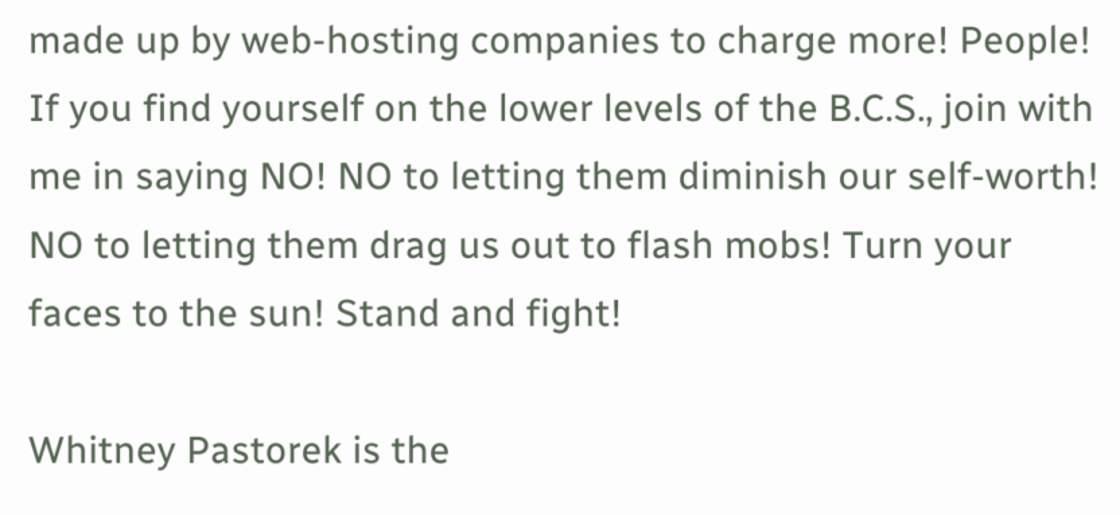made up by web-hosting companies to charge more! People! If you find yourself on the lower levels of the B.C.S., join with me in saying NO! NO to letting them diminish our self-worth! NO to letting them drag us out to flash mobs! Turn your faces to the sun! Stand and fight!

Whitney Pastorek is the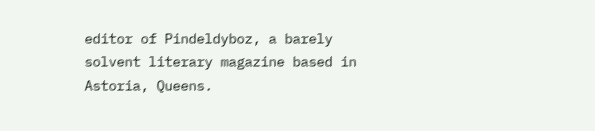editor of Pindeldyboz, a barely solvent literary magazine based in Astoria, Queens.